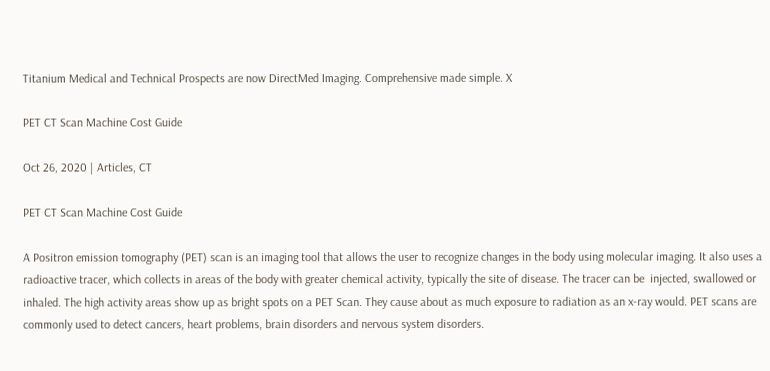Titanium Medical and Technical Prospects are now DirectMed Imaging. Comprehensive made simple. X

PET CT Scan Machine Cost Guide

Oct 26, 2020 | Articles, CT

PET CT Scan Machine Cost Guide

A Positron emission tomography (PET) scan is an imaging tool that allows the user to recognize changes in the body using molecular imaging. It also uses a radioactive tracer, which collects in areas of the body with greater chemical activity, typically the site of disease. The tracer can be  injected, swallowed or inhaled. The high activity areas show up as bright spots on a PET Scan. They cause about as much exposure to radiation as an x-ray would. PET scans are commonly used to detect cancers, heart problems, brain disorders and nervous system disorders.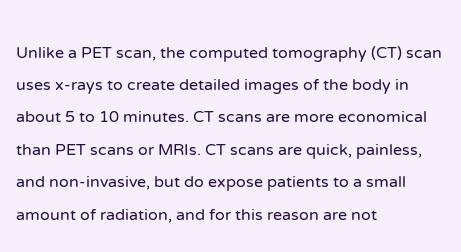Unlike a PET scan, the computed tomography (CT) scan uses x-rays to create detailed images of the body in about 5 to 10 minutes. CT scans are more economical than PET scans or MRIs. CT scans are quick, painless, and non-invasive, but do expose patients to a small amount of radiation, and for this reason are not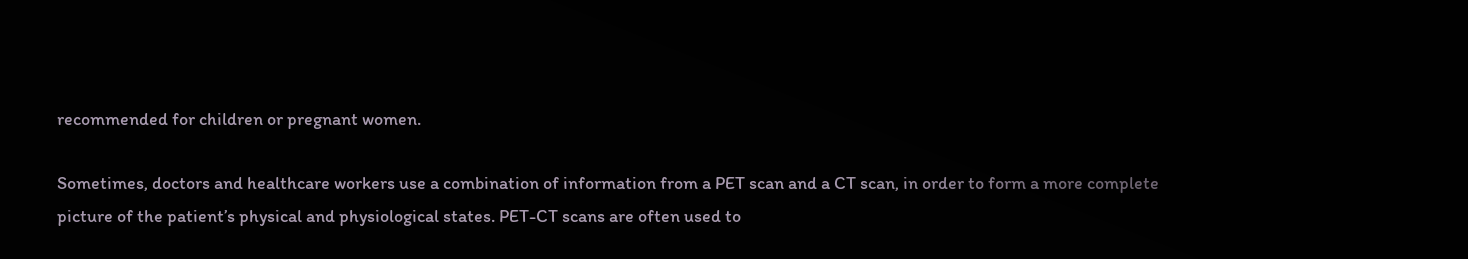recommended for children or pregnant women.

Sometimes, doctors and healthcare workers use a combination of information from a PET scan and a CT scan, in order to form a more complete picture of the patient’s physical and physiological states. PET-CT scans are often used to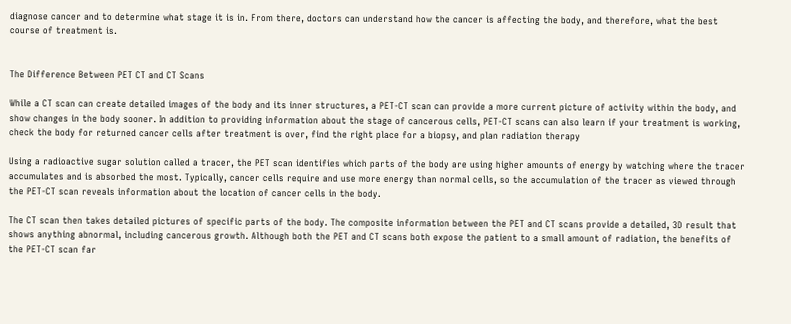diagnose cancer and to determine what stage it is in. From there, doctors can understand how the cancer is affecting the body, and therefore, what the best course of treatment is.


The Difference Between PET CT and CT Scans

While a CT scan can create detailed images of the body and its inner structures, a PET-CT scan can provide a more current picture of activity within the body, and show changes in the body sooner. In addition to providing information about the stage of cancerous cells, PET-CT scans can also learn if your treatment is working, check the body for returned cancer cells after treatment is over, find the right place for a biopsy, and plan radiation therapy

Using a radioactive sugar solution called a tracer, the PET scan identifies which parts of the body are using higher amounts of energy by watching where the tracer accumulates and is absorbed the most. Typically, cancer cells require and use more energy than normal cells, so the accumulation of the tracer as viewed through the PET-CT scan reveals information about the location of cancer cells in the body.

The CT scan then takes detailed pictures of specific parts of the body. The composite information between the PET and CT scans provide a detailed, 3D result that shows anything abnormal, including cancerous growth. Although both the PET and CT scans both expose the patient to a small amount of radiation, the benefits of the PET-CT scan far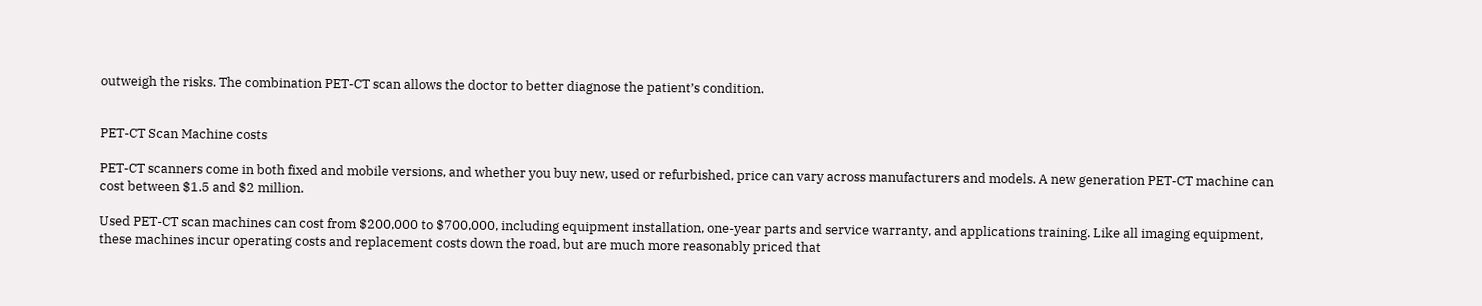outweigh the risks. The combination PET-CT scan allows the doctor to better diagnose the patient’s condition.


PET-CT Scan Machine costs

PET-CT scanners come in both fixed and mobile versions, and whether you buy new, used or refurbished, price can vary across manufacturers and models. A new generation PET-CT machine can cost between $1.5 and $2 million.

Used PET-CT scan machines can cost from $200,000 to $700,000, including equipment installation, one-year parts and service warranty, and applications training. Like all imaging equipment, these machines incur operating costs and replacement costs down the road, but are much more reasonably priced that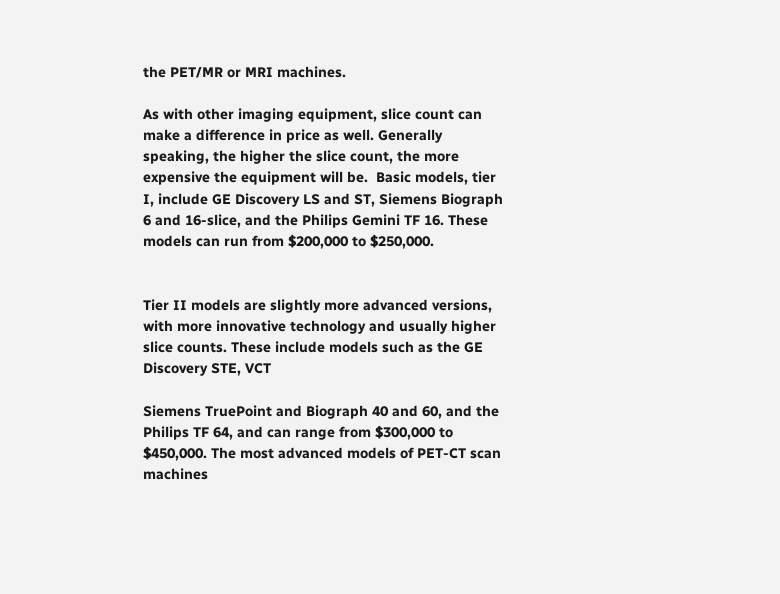the PET/MR or MRI machines.

As with other imaging equipment, slice count can make a difference in price as well. Generally speaking, the higher the slice count, the more expensive the equipment will be.  Basic models, tier I, include GE Discovery LS and ST, Siemens Biograph 6 and 16-slice, and the Philips Gemini TF 16. These models can run from $200,000 to $250,000.


Tier II models are slightly more advanced versions, with more innovative technology and usually higher slice counts. These include models such as the GE Discovery STE, VCT

Siemens TruePoint and Biograph 40 and 60, and the Philips TF 64, and can range from $300,000 to $450,000. The most advanced models of PET-CT scan machines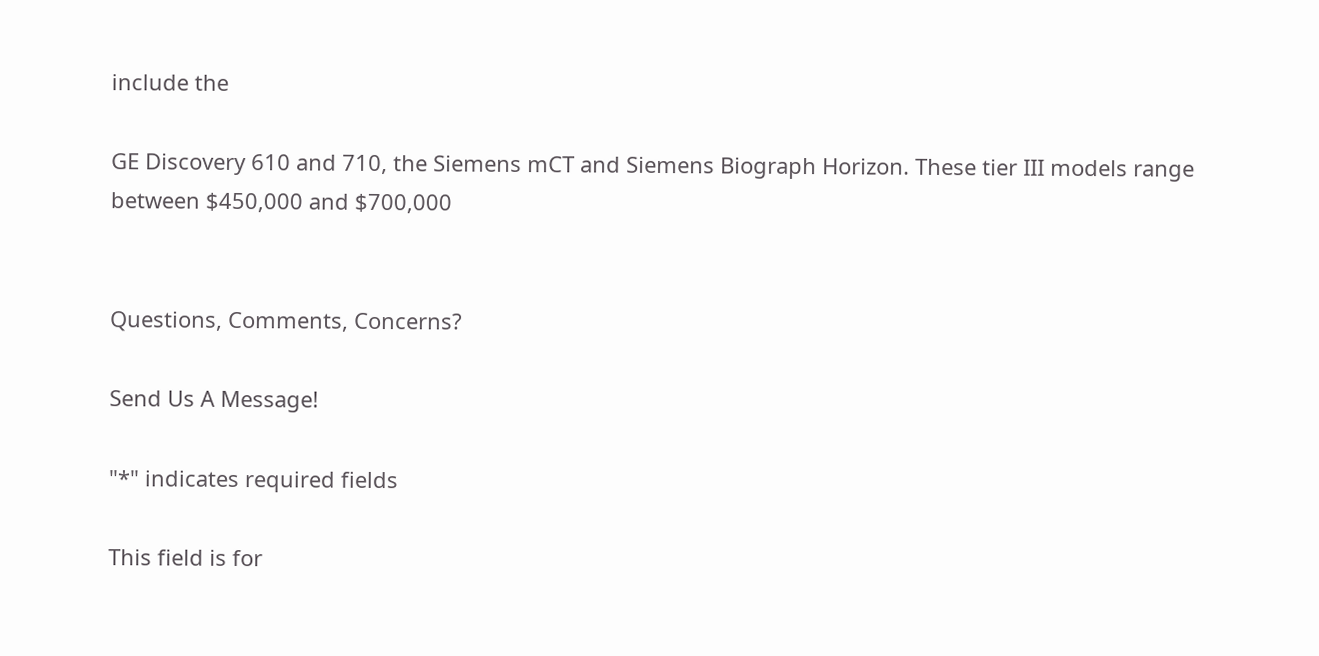include the

GE Discovery 610 and 710, the Siemens mCT and Siemens Biograph Horizon. These tier III models range between $450,000 and $700,000


Questions, Comments, Concerns?

Send Us A Message!

"*" indicates required fields

This field is for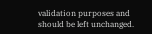validation purposes and should be left unchanged.